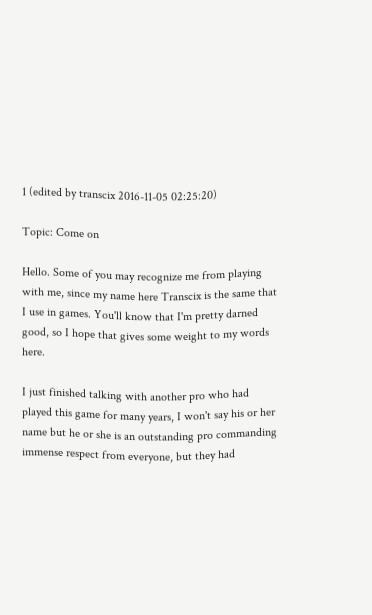1 (edited by transcix 2016-11-05 02:25:20)

Topic: Come on

Hello. Some of you may recognize me from playing with me, since my name here Transcix is the same that I use in games. You'll know that I'm pretty darned good, so I hope that gives some weight to my words here.

I just finished talking with another pro who had played this game for many years, I won't say his or her name but he or she is an outstanding pro commanding immense respect from everyone, but they had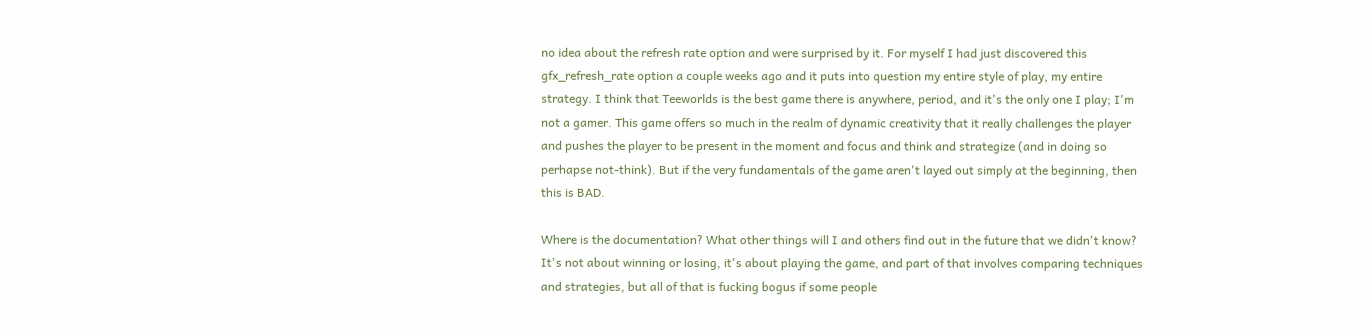no idea about the refresh rate option and were surprised by it. For myself I had just discovered this gfx_refresh_rate option a couple weeks ago and it puts into question my entire style of play, my entire strategy. I think that Teeworlds is the best game there is anywhere, period, and it's the only one I play; I'm not a gamer. This game offers so much in the realm of dynamic creativity that it really challenges the player and pushes the player to be present in the moment and focus and think and strategize (and in doing so perhapse not-think). But if the very fundamentals of the game aren't layed out simply at the beginning, then this is BAD.

Where is the documentation? What other things will I and others find out in the future that we didn't know? It's not about winning or losing, it's about playing the game, and part of that involves comparing techniques and strategies, but all of that is fucking bogus if some people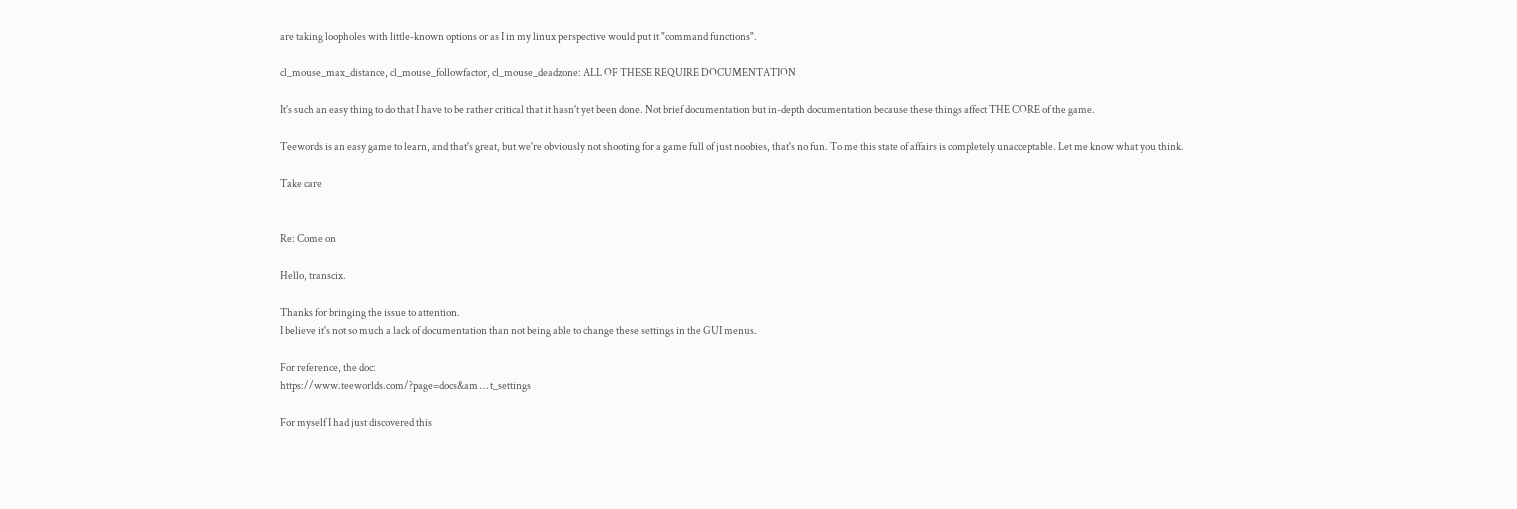are taking loopholes with little-known options or as I in my linux perspective would put it "command functions".

cl_mouse_max_distance, cl_mouse_followfactor, cl_mouse_deadzone: ALL OF THESE REQUIRE DOCUMENTATION

It's such an easy thing to do that I have to be rather critical that it hasn't yet been done. Not brief documentation but in-depth documentation because these things affect THE CORE of the game.

Teewords is an easy game to learn, and that's great, but we're obviously not shooting for a game full of just noobies, that's no fun. To me this state of affairs is completely unacceptable. Let me know what you think.

Take care


Re: Come on

Hello, transcix.

Thanks for bringing the issue to attention.
I believe it's not so much a lack of documentation than not being able to change these settings in the GUI menus.

For reference, the doc:
https://www.teeworlds.com/?page=docs&am … t_settings

For myself I had just discovered this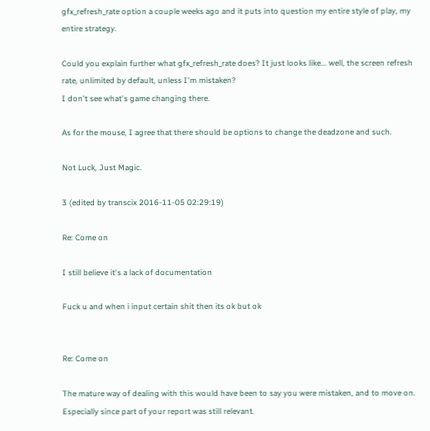gfx_refresh_rate option a couple weeks ago and it puts into question my entire style of play, my entire strategy.

Could you explain further what gfx_refresh_rate does? It just looks like... well, the screen refresh rate, unlimited by default, unless I'm mistaken?
I don't see what's game changing there.

As for the mouse, I agree that there should be options to change the deadzone and such.

Not Luck, Just Magic.

3 (edited by transcix 2016-11-05 02:29:19)

Re: Come on

I still believe it's a lack of documentation

Fuck u and when i input certain shit then its ok but ok


Re: Come on

The mature way of dealing with this would have been to say you were mistaken, and to move on. Especially since part of your report was still relevant.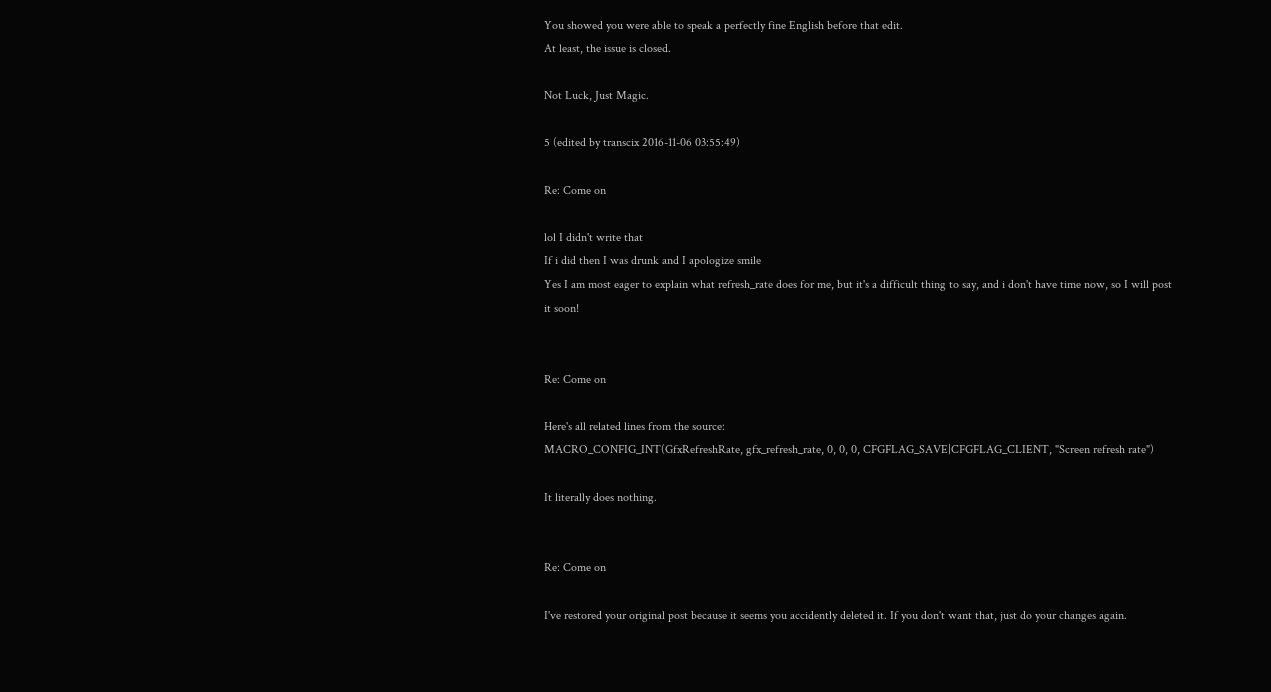You showed you were able to speak a perfectly fine English before that edit.
At least, the issue is closed.

Not Luck, Just Magic.

5 (edited by transcix 2016-11-06 03:55:49)

Re: Come on

lol I didn't write that
If i did then I was drunk and I apologize smile
Yes I am most eager to explain what refresh_rate does for me, but it's a difficult thing to say, and i don't have time now, so I will post it soon!


Re: Come on

Here's all related lines from the source:
MACRO_CONFIG_INT(GfxRefreshRate, gfx_refresh_rate, 0, 0, 0, CFGFLAG_SAVE|CFGFLAG_CLIENT, "Screen refresh rate")

It literally does nothing.


Re: Come on

I've restored your original post because it seems you accidently deleted it. If you don't want that, just do your changes again.